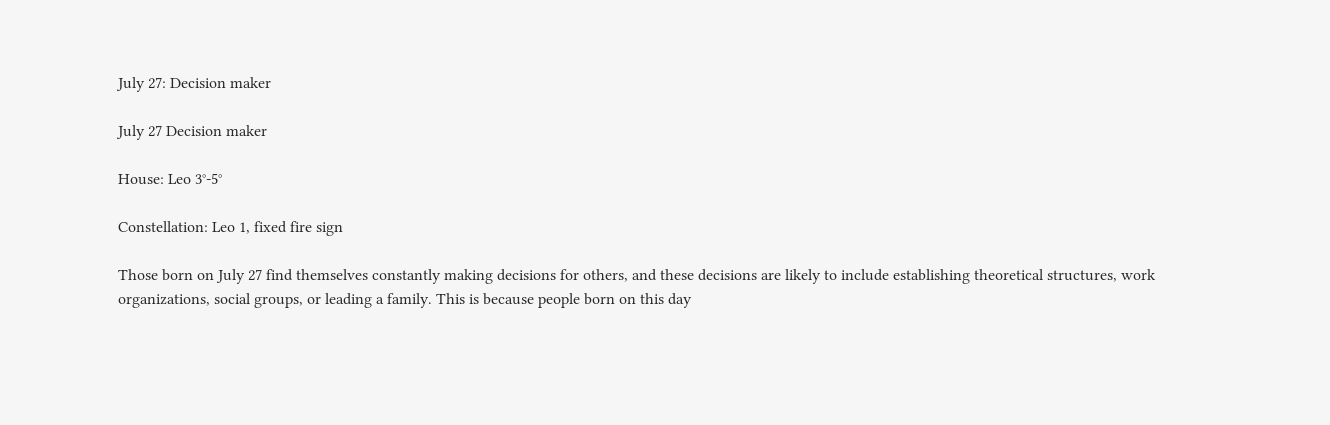July 27: Decision maker

July 27 Decision maker

House: Leo 3°-5°

Constellation: Leo 1, fixed fire sign

Those born on July 27 find themselves constantly making decisions for others, and these decisions are likely to include establishing theoretical structures, work organizations, social groups, or leading a family. This is because people born on this day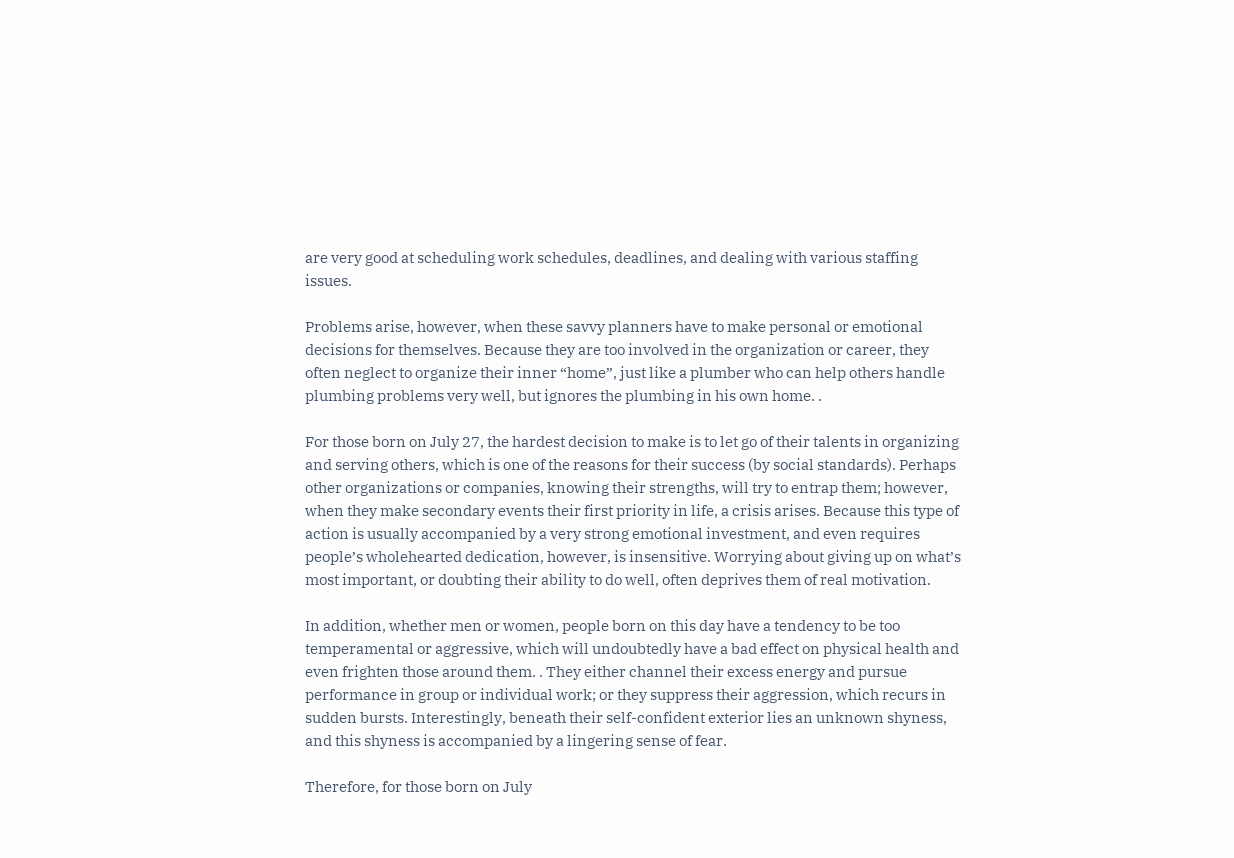are very good at scheduling work schedules, deadlines, and dealing with various staffing issues.

Problems arise, however, when these savvy planners have to make personal or emotional decisions for themselves. Because they are too involved in the organization or career, they often neglect to organize their inner “home”, just like a plumber who can help others handle plumbing problems very well, but ignores the plumbing in his own home. .

For those born on July 27, the hardest decision to make is to let go of their talents in organizing and serving others, which is one of the reasons for their success (by social standards). Perhaps other organizations or companies, knowing their strengths, will try to entrap them; however, when they make secondary events their first priority in life, a crisis arises. Because this type of action is usually accompanied by a very strong emotional investment, and even requires people’s wholehearted dedication, however, is insensitive. Worrying about giving up on what’s most important, or doubting their ability to do well, often deprives them of real motivation.

In addition, whether men or women, people born on this day have a tendency to be too temperamental or aggressive, which will undoubtedly have a bad effect on physical health and even frighten those around them. . They either channel their excess energy and pursue performance in group or individual work; or they suppress their aggression, which recurs in sudden bursts. Interestingly, beneath their self-confident exterior lies an unknown shyness, and this shyness is accompanied by a lingering sense of fear.

Therefore, for those born on July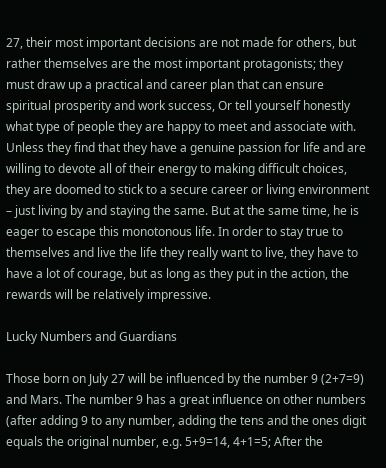27, their most important decisions are not made for others, but rather themselves are the most important protagonists; they must draw up a practical and career plan that can ensure spiritual prosperity and work success, Or tell yourself honestly what type of people they are happy to meet and associate with. Unless they find that they have a genuine passion for life and are willing to devote all of their energy to making difficult choices, they are doomed to stick to a secure career or living environment – just living by and staying the same. But at the same time, he is eager to escape this monotonous life. In order to stay true to themselves and live the life they really want to live, they have to have a lot of courage, but as long as they put in the action, the rewards will be relatively impressive.

Lucky Numbers and Guardians

Those born on July 27 will be influenced by the number 9 (2+7=9) and Mars. The number 9 has a great influence on other numbers (after adding 9 to any number, adding the tens and the ones digit equals the original number, e.g. 5+9=14, 4+1=5; After the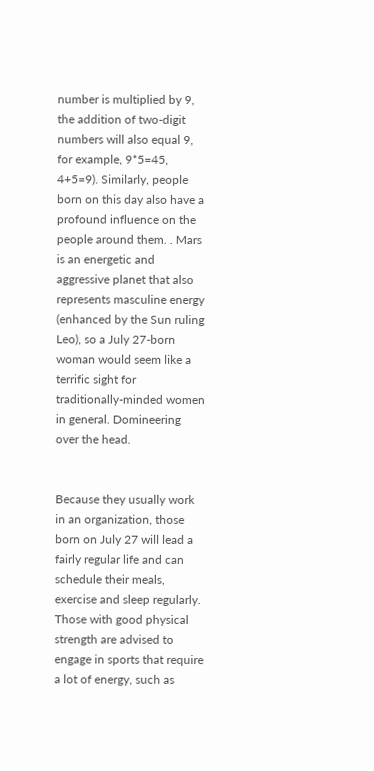number is multiplied by 9, the addition of two-digit numbers will also equal 9, for example, 9*5=45, 4+5=9). Similarly, people born on this day also have a profound influence on the people around them. . Mars is an energetic and aggressive planet that also represents masculine energy (enhanced by the Sun ruling Leo), so a July 27-born woman would seem like a terrific sight for traditionally-minded women in general. Domineering over the head.


Because they usually work in an organization, those born on July 27 will lead a fairly regular life and can schedule their meals, exercise and sleep regularly. Those with good physical strength are advised to engage in sports that require a lot of energy, such as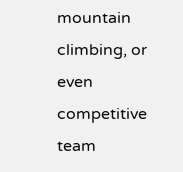mountain climbing, or even competitive team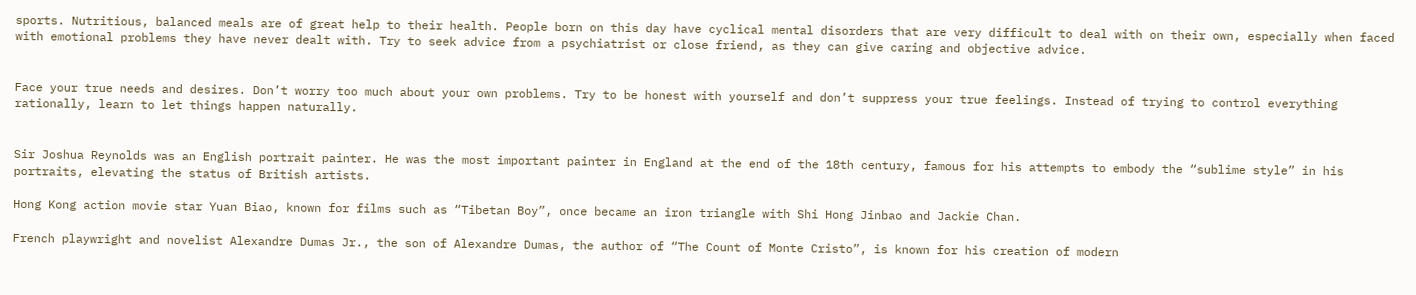sports. Nutritious, balanced meals are of great help to their health. People born on this day have cyclical mental disorders that are very difficult to deal with on their own, especially when faced with emotional problems they have never dealt with. Try to seek advice from a psychiatrist or close friend, as they can give caring and objective advice.


Face your true needs and desires. Don’t worry too much about your own problems. Try to be honest with yourself and don’t suppress your true feelings. Instead of trying to control everything rationally, learn to let things happen naturally.


Sir Joshua Reynolds was an English portrait painter. He was the most important painter in England at the end of the 18th century, famous for his attempts to embody the “sublime style” in his portraits, elevating the status of British artists.

Hong Kong action movie star Yuan Biao, known for films such as “Tibetan Boy”, once became an iron triangle with Shi Hong Jinbao and Jackie Chan.

French playwright and novelist Alexandre Dumas Jr., the son of Alexandre Dumas, the author of “The Count of Monte Cristo”, is known for his creation of modern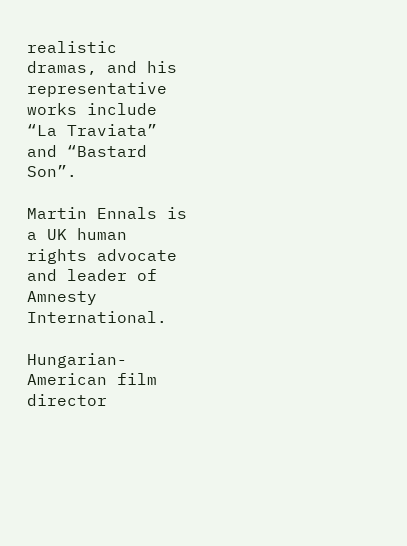realistic dramas, and his representative works include “La Traviata” and “Bastard Son”.

Martin Ennals is a UK human rights advocate and leader of Amnesty International.

Hungarian-American film director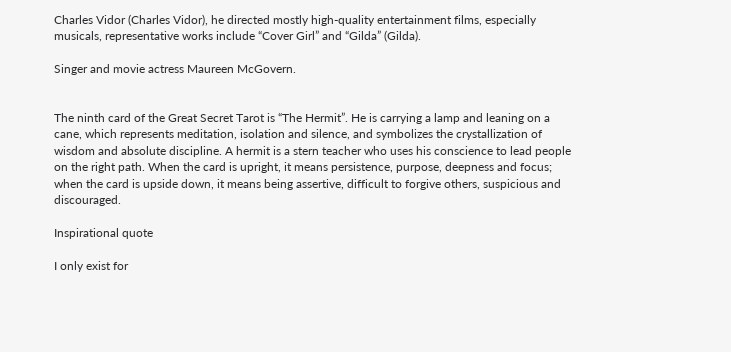Charles Vidor (Charles Vidor), he directed mostly high-quality entertainment films, especially musicals, representative works include “Cover Girl” and “Gilda” (Gilda).

Singer and movie actress Maureen McGovern.


The ninth card of the Great Secret Tarot is “The Hermit”. He is carrying a lamp and leaning on a cane, which represents meditation, isolation and silence, and symbolizes the crystallization of wisdom and absolute discipline. A hermit is a stern teacher who uses his conscience to lead people on the right path. When the card is upright, it means persistence, purpose, deepness and focus; when the card is upside down, it means being assertive, difficult to forgive others, suspicious and discouraged.

Inspirational quote

I only exist for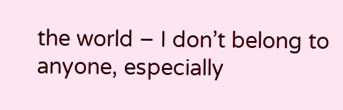the world – I don’t belong to anyone, especially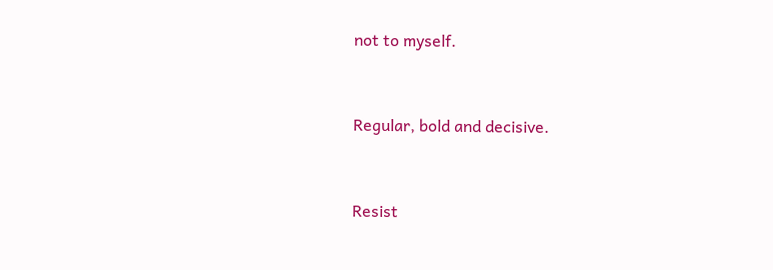not to myself.


Regular, bold and decisive.


Resist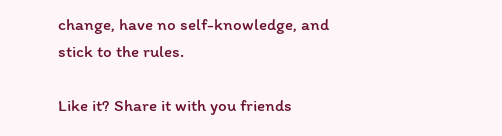change, have no self-knowledge, and stick to the rules.

Like it? Share it with you friends